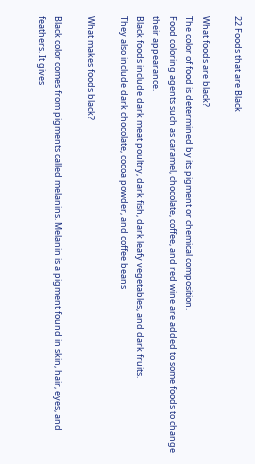22 Foods that are Black

What foods are black?
The color of food is determined by its pigment or chemical composition.
Food coloring agents such as caramel, chocolate, coffee, and red wine are added to some foods to change their appearance.
Black foods include dark meat poultry, dark fish, dark leafy vegetables, and dark fruits.
They also include dark chocolate, cocoa powder, and coffee beans

What makes foods black?

Black color comes from pigments called melanins. Melanin is a pigment found in skin, hair, eyes, and feathers. It gives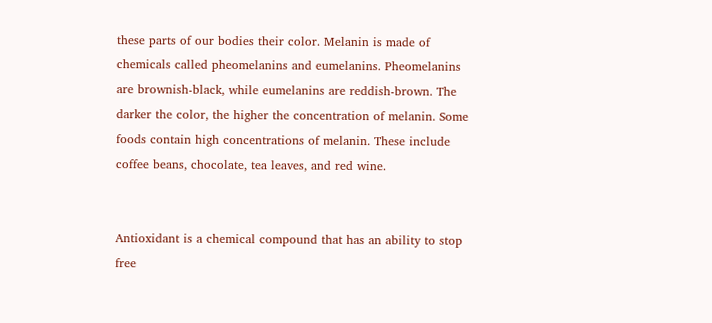these parts of our bodies their color. Melanin is made of chemicals called pheomelanins and eumelanins. Pheomelanins are brownish-black, while eumelanins are reddish-brown. The darker the color, the higher the concentration of melanin. Some foods contain high concentrations of melanin. These include coffee beans, chocolate, tea leaves, and red wine.


Antioxidant is a chemical compound that has an ability to stop free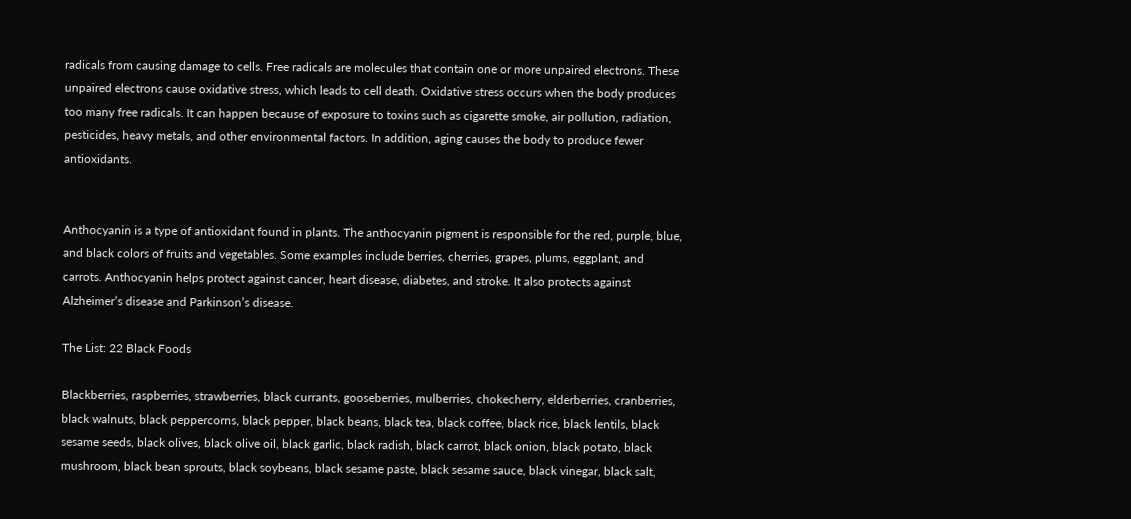radicals from causing damage to cells. Free radicals are molecules that contain one or more unpaired electrons. These unpaired electrons cause oxidative stress, which leads to cell death. Oxidative stress occurs when the body produces too many free radicals. It can happen because of exposure to toxins such as cigarette smoke, air pollution, radiation, pesticides, heavy metals, and other environmental factors. In addition, aging causes the body to produce fewer antioxidants.


Anthocyanin is a type of antioxidant found in plants. The anthocyanin pigment is responsible for the red, purple, blue, and black colors of fruits and vegetables. Some examples include berries, cherries, grapes, plums, eggplant, and carrots. Anthocyanin helps protect against cancer, heart disease, diabetes, and stroke. It also protects against Alzheimer’s disease and Parkinson’s disease.

The List: 22 Black Foods

Blackberries, raspberries, strawberries, black currants, gooseberries, mulberries, chokecherry, elderberries, cranberries, black walnuts, black peppercorns, black pepper, black beans, black tea, black coffee, black rice, black lentils, black sesame seeds, black olives, black olive oil, black garlic, black radish, black carrot, black onion, black potato, black mushroom, black bean sprouts, black soybeans, black sesame paste, black sesame sauce, black vinegar, black salt,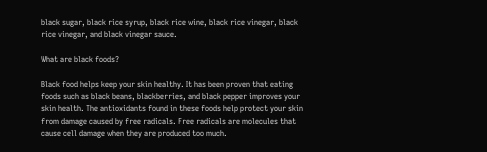black sugar, black rice syrup, black rice wine, black rice vinegar, black rice vinegar, and black vinegar sauce.

What are black foods?

Black food helps keep your skin healthy. It has been proven that eating foods such as black beans, blackberries, and black pepper improves your skin health. The antioxidants found in these foods help protect your skin from damage caused by free radicals. Free radicals are molecules that cause cell damage when they are produced too much.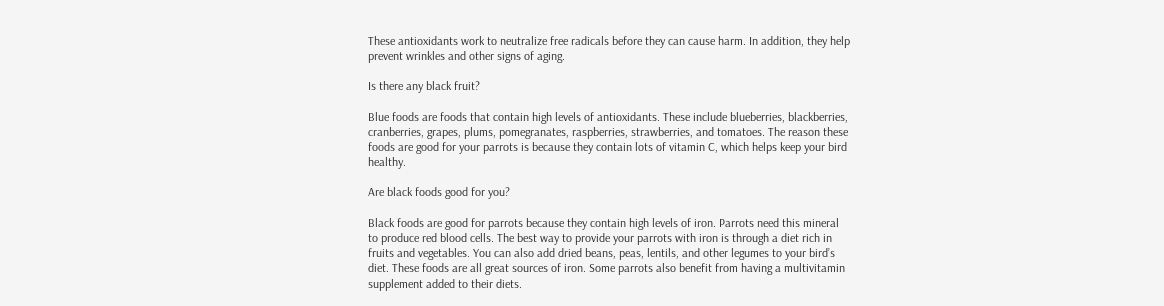These antioxidants work to neutralize free radicals before they can cause harm. In addition, they help prevent wrinkles and other signs of aging.

Is there any black fruit?

Blue foods are foods that contain high levels of antioxidants. These include blueberries, blackberries, cranberries, grapes, plums, pomegranates, raspberries, strawberries, and tomatoes. The reason these foods are good for your parrots is because they contain lots of vitamin C, which helps keep your bird healthy.

Are black foods good for you?

Black foods are good for parrots because they contain high levels of iron. Parrots need this mineral to produce red blood cells. The best way to provide your parrots with iron is through a diet rich in fruits and vegetables. You can also add dried beans, peas, lentils, and other legumes to your bird’s diet. These foods are all great sources of iron. Some parrots also benefit from having a multivitamin supplement added to their diets.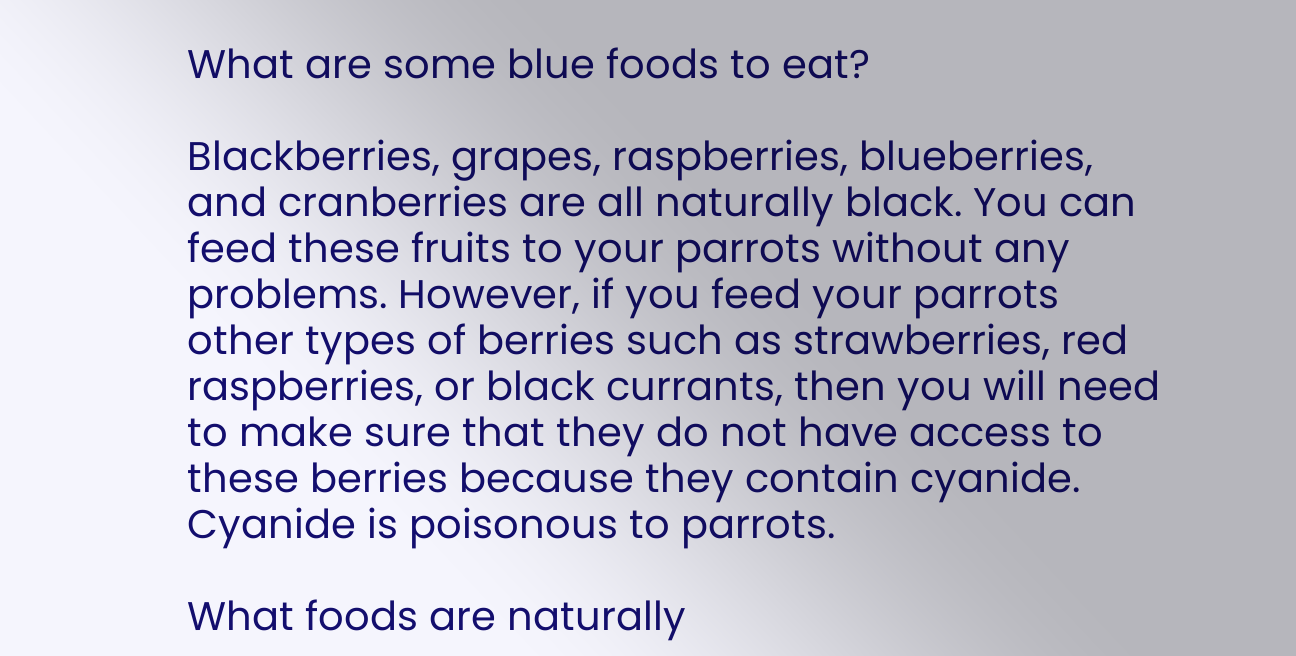What are some blue foods to eat?

Blackberries, grapes, raspberries, blueberries, and cranberries are all naturally black. You can feed these fruits to your parrots without any problems. However, if you feed your parrots other types of berries such as strawberries, red raspberries, or black currants, then you will need to make sure that they do not have access to these berries because they contain cyanide. Cyanide is poisonous to parrots.

What foods are naturally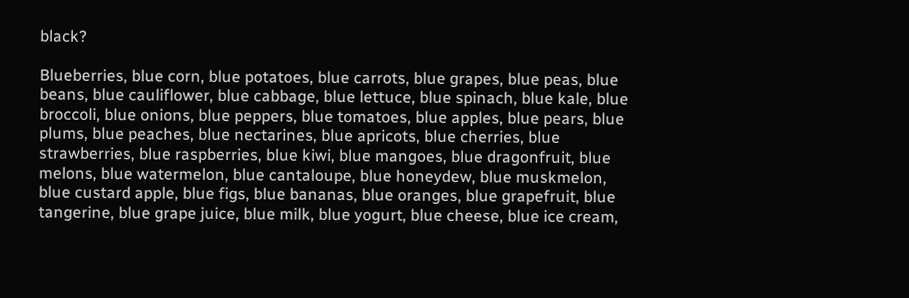black?

Blueberries, blue corn, blue potatoes, blue carrots, blue grapes, blue peas, blue beans, blue cauliflower, blue cabbage, blue lettuce, blue spinach, blue kale, blue broccoli, blue onions, blue peppers, blue tomatoes, blue apples, blue pears, blue plums, blue peaches, blue nectarines, blue apricots, blue cherries, blue strawberries, blue raspberries, blue kiwi, blue mangoes, blue dragonfruit, blue melons, blue watermelon, blue cantaloupe, blue honeydew, blue muskmelon, blue custard apple, blue figs, blue bananas, blue oranges, blue grapefruit, blue tangerine, blue grape juice, blue milk, blue yogurt, blue cheese, blue ice cream,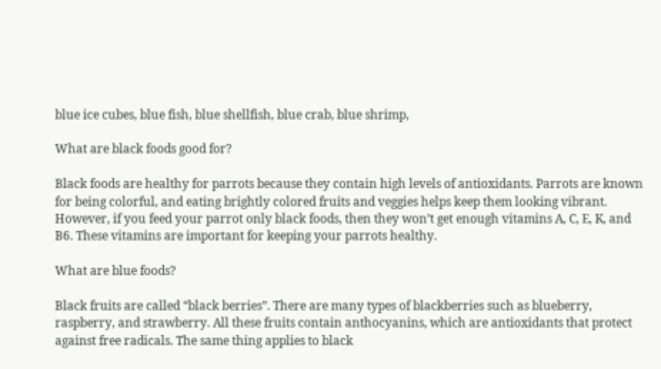blue ice cubes, blue fish, blue shellfish, blue crab, blue shrimp,

What are black foods good for?

Black foods are healthy for parrots because they contain high levels of antioxidants. Parrots are known for being colorful, and eating brightly colored fruits and veggies helps keep them looking vibrant. However, if you feed your parrot only black foods, then they won’t get enough vitamins A, C, E, K, and B6. These vitamins are important for keeping your parrots healthy.

What are blue foods?

Black fruits are called “black berries”. There are many types of blackberries such as blueberry, raspberry, and strawberry. All these fruits contain anthocyanins, which are antioxidants that protect against free radicals. The same thing applies to black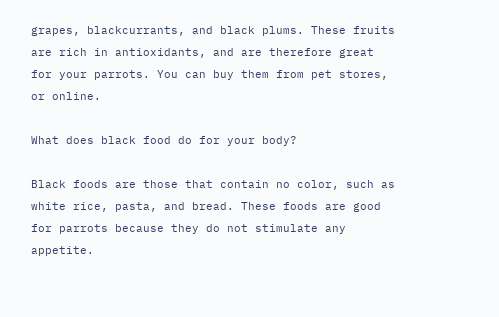grapes, blackcurrants, and black plums. These fruits are rich in antioxidants, and are therefore great for your parrots. You can buy them from pet stores, or online.

What does black food do for your body?

Black foods are those that contain no color, such as white rice, pasta, and bread. These foods are good for parrots because they do not stimulate any appetite.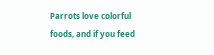Parrots love colorful foods, and if you feed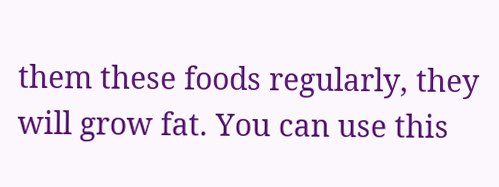them these foods regularly, they will grow fat. You can use this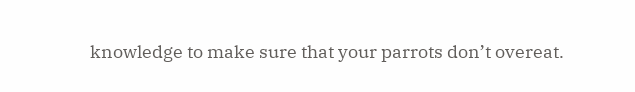knowledge to make sure that your parrots don’t overeat.